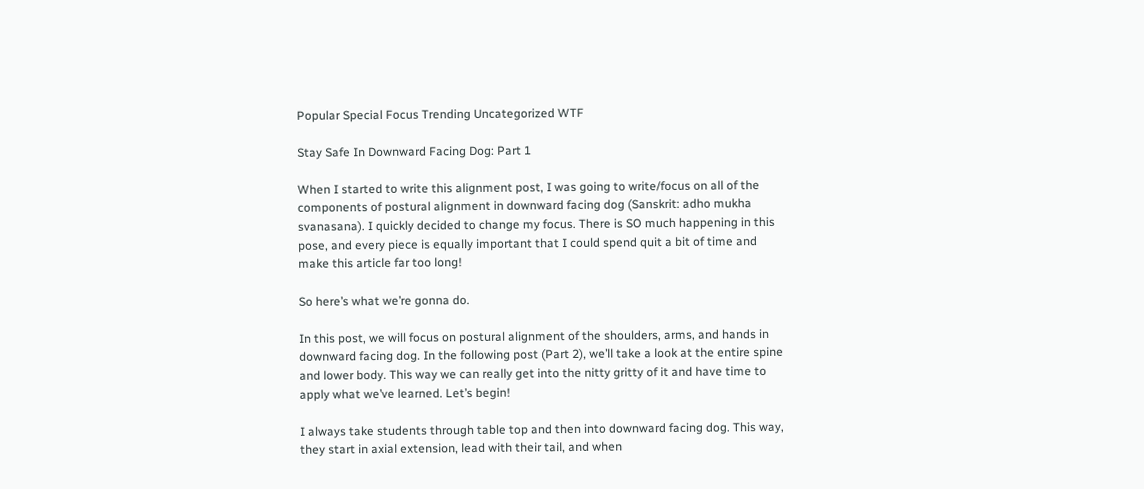Popular Special Focus Trending Uncategorized WTF

Stay Safe In Downward Facing Dog: Part 1

When I started to write this alignment post, I was going to write/focus on all of the components of postural alignment in downward facing dog (Sanskrit: adho mukha svanasana). I quickly decided to change my focus. There is SO much happening in this pose, and every piece is equally important that I could spend quit a bit of time and make this article far too long!

So here’s what we’re gonna do.

In this post, we will focus on postural alignment of the shoulders, arms, and hands in downward facing dog. In the following post (Part 2), we’ll take a look at the entire spine and lower body. This way we can really get into the nitty gritty of it and have time to apply what we’ve learned. Let’s begin!

I always take students through table top and then into downward facing dog. This way, they start in axial extension, lead with their tail, and when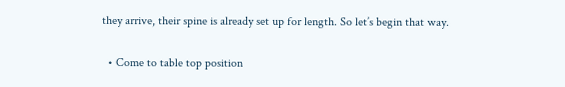they arrive, their spine is already set up for length. So let’s begin that way.


  • Come to table top position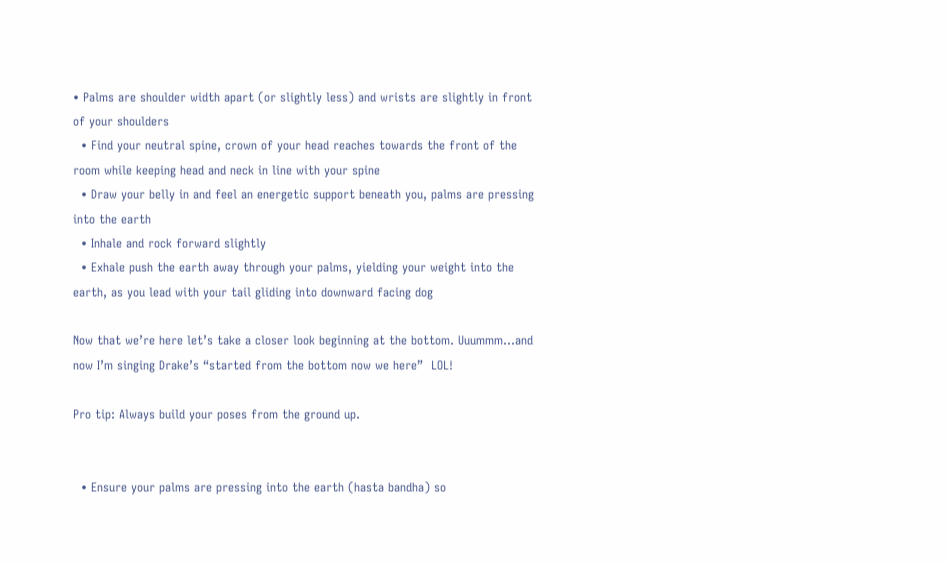• Palms are shoulder width apart (or slightly less) and wrists are slightly in front of your shoulders
  • Find your neutral spine, crown of your head reaches towards the front of the room while keeping head and neck in line with your spine
  • Draw your belly in and feel an energetic support beneath you, palms are pressing into the earth
  • Inhale and rock forward slightly
  • Exhale push the earth away through your palms, yielding your weight into the earth, as you lead with your tail gliding into downward facing dog

Now that we’re here let’s take a closer look beginning at the bottom. Uuummm…and now I’m singing Drake’s “started from the bottom now we here”  LOL!

Pro tip: Always build your poses from the ground up.


  • Ensure your palms are pressing into the earth (hasta bandha) so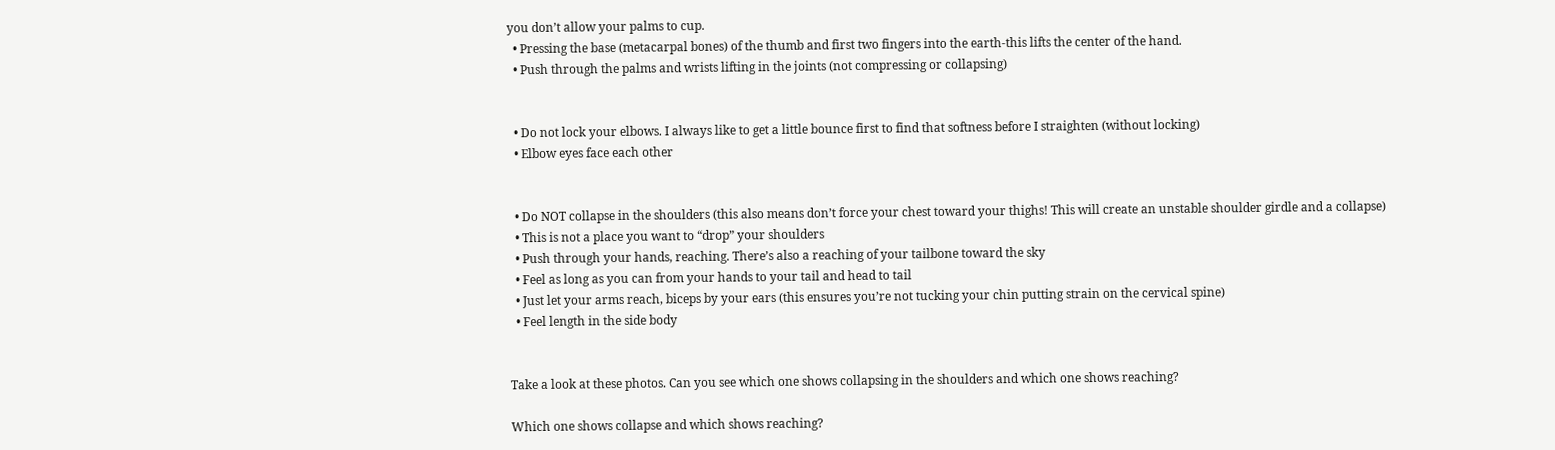you don’t allow your palms to cup.
  • Pressing the base (metacarpal bones) of the thumb and first two fingers into the earth-this lifts the center of the hand.
  • Push through the palms and wrists lifting in the joints (not compressing or collapsing)


  • Do not lock your elbows. I always like to get a little bounce first to find that softness before I straighten (without locking)
  • Elbow eyes face each other


  • Do NOT collapse in the shoulders (this also means don’t force your chest toward your thighs! This will create an unstable shoulder girdle and a collapse)
  • This is not a place you want to “drop” your shoulders
  • Push through your hands, reaching. There’s also a reaching of your tailbone toward the sky
  • Feel as long as you can from your hands to your tail and head to tail
  • Just let your arms reach, biceps by your ears (this ensures you’re not tucking your chin putting strain on the cervical spine)
  • Feel length in the side body


Take a look at these photos. Can you see which one shows collapsing in the shoulders and which one shows reaching?

Which one shows collapse and which shows reaching?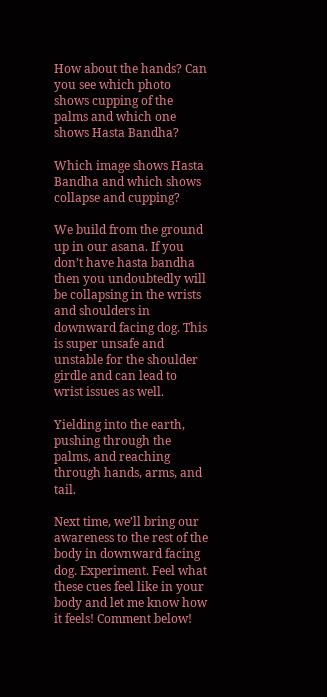How about the hands? Can you see which photo shows cupping of the palms and which one shows Hasta Bandha?

Which image shows Hasta Bandha and which shows collapse and cupping?

We build from the ground up in our asana. If you don’t have hasta bandha then you undoubtedly will be collapsing in the wrists and shoulders in downward facing dog. This is super unsafe and unstable for the shoulder girdle and can lead to wrist issues as well.

Yielding into the earth, pushing through the palms, and reaching through hands, arms, and tail.

Next time, we’ll bring our awareness to the rest of the body in downward facing dog. Experiment. Feel what these cues feel like in your body and let me know how it feels! Comment below!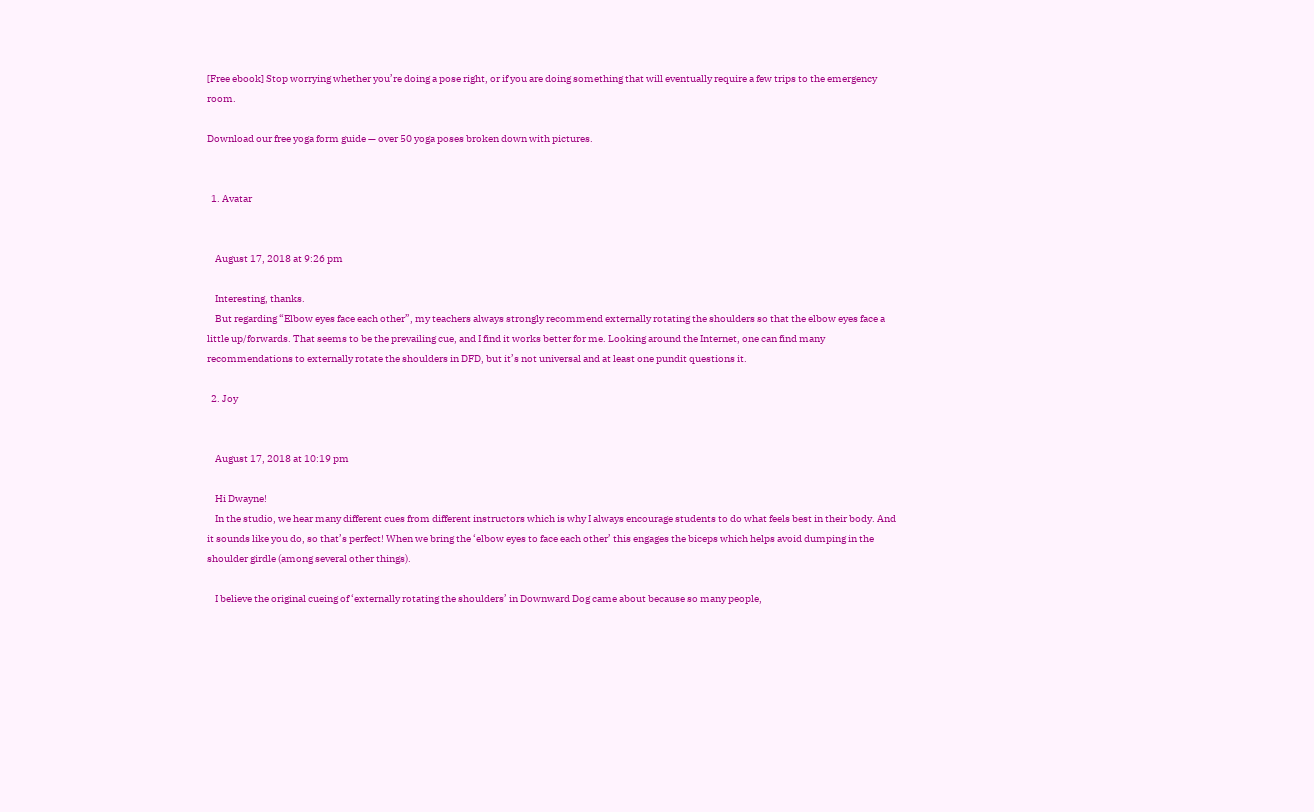[Free ebook] Stop worrying whether you’re doing a pose right, or if you are doing something that will eventually require a few trips to the emergency room.

Download our free yoga form guide — over 50 yoga poses broken down with pictures.


  1. Avatar


    August 17, 2018 at 9:26 pm

    Interesting, thanks.
    But regarding “Elbow eyes face each other”, my teachers always strongly recommend externally rotating the shoulders so that the elbow eyes face a little up/forwards. That seems to be the prevailing cue, and I find it works better for me. Looking around the Internet, one can find many recommendations to externally rotate the shoulders in DFD, but it’s not universal and at least one pundit questions it.

  2. Joy


    August 17, 2018 at 10:19 pm

    Hi Dwayne!
    In the studio, we hear many different cues from different instructors which is why I always encourage students to do what feels best in their body. And it sounds like you do, so that’s perfect! When we bring the ‘elbow eyes to face each other’ this engages the biceps which helps avoid dumping in the shoulder girdle (among several other things).

    I believe the original cueing of ‘externally rotating the shoulders’ in Downward Dog came about because so many people,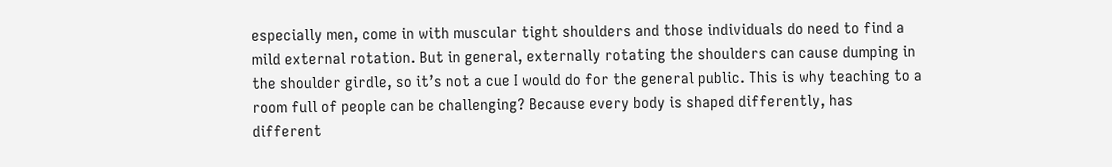especially men, come in with muscular tight shoulders and those individuals do need to find a mild external rotation. But in general, externally rotating the shoulders can cause dumping in the shoulder girdle, so it’s not a cue I would do for the general public. This is why teaching to a room full of people can be challenging? Because every body is shaped differently, has different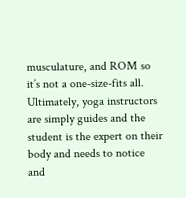musculature, and ROM so it’s not a one-size-fits all. Ultimately, yoga instructors are simply guides and the student is the expert on their body and needs to notice and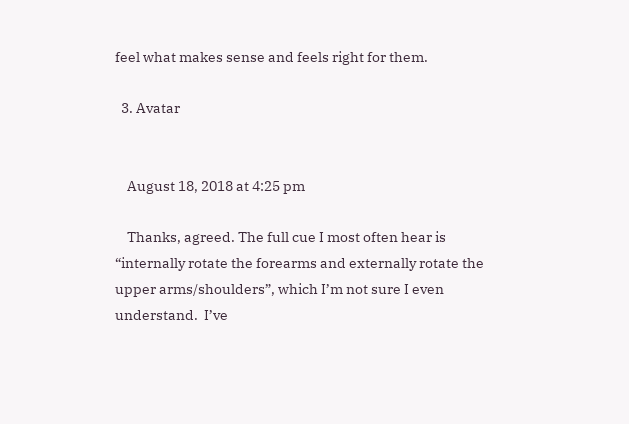feel what makes sense and feels right for them.

  3. Avatar


    August 18, 2018 at 4:25 pm

    Thanks, agreed. The full cue I most often hear is “internally rotate the forearms and externally rotate the upper arms/shoulders”, which I’m not sure I even understand.  I’ve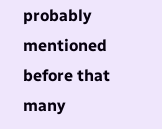probably mentioned before that many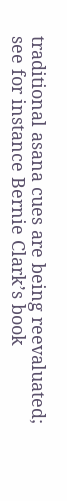traditional asana cues are being reevaluated; see for instance Bernie Clark’s book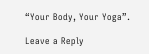“Your Body, Your Yoga”.

Leave a Reply